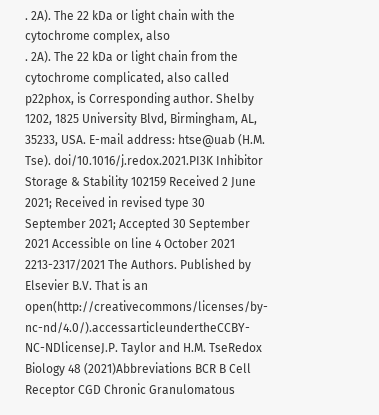. 2A). The 22 kDa or light chain with the cytochrome complex, also
. 2A). The 22 kDa or light chain from the cytochrome complicated, also called p22phox, is Corresponding author. Shelby 1202, 1825 University Blvd, Birmingham, AL, 35233, USA. E-mail address: htse@uab (H.M. Tse). doi/10.1016/j.redox.2021.PI3K Inhibitor Storage & Stability 102159 Received 2 June 2021; Received in revised type 30 September 2021; Accepted 30 September 2021 Accessible on line 4 October 2021 2213-2317/2021 The Authors. Published by Elsevier B.V. That is an open(http://creativecommons/licenses/by-nc-nd/4.0/).accessarticleundertheCCBY-NC-NDlicenseJ.P. Taylor and H.M. TseRedox Biology 48 (2021)Abbreviations BCR B Cell Receptor CGD Chronic Granulomatous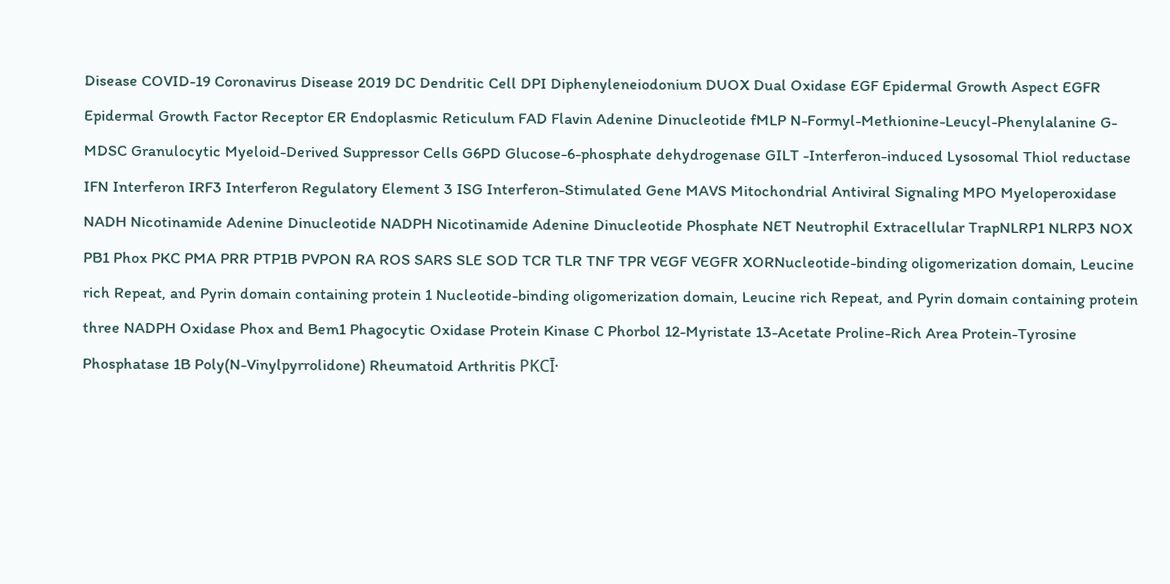Disease COVID-19 Coronavirus Disease 2019 DC Dendritic Cell DPI Diphenyleneiodonium DUOX Dual Oxidase EGF Epidermal Growth Aspect EGFR Epidermal Growth Factor Receptor ER Endoplasmic Reticulum FAD Flavin Adenine Dinucleotide fMLP N-Formyl-Methionine-Leucyl-Phenylalanine G-MDSC Granulocytic Myeloid-Derived Suppressor Cells G6PD Glucose-6-phosphate dehydrogenase GILT -Interferon-induced Lysosomal Thiol reductase IFN Interferon IRF3 Interferon Regulatory Element 3 ISG Interferon-Stimulated Gene MAVS Mitochondrial Antiviral Signaling MPO Myeloperoxidase NADH Nicotinamide Adenine Dinucleotide NADPH Nicotinamide Adenine Dinucleotide Phosphate NET Neutrophil Extracellular TrapNLRP1 NLRP3 NOX PB1 Phox PKC PMA PRR PTP1B PVPON RA ROS SARS SLE SOD TCR TLR TNF TPR VEGF VEGFR XORNucleotide-binding oligomerization domain, Leucine rich Repeat, and Pyrin domain containing protein 1 Nucleotide-binding oligomerization domain, Leucine rich Repeat, and Pyrin domain containing protein three NADPH Oxidase Phox and Bem1 Phagocytic Oxidase Protein Kinase C Phorbol 12-Myristate 13-Acetate Proline-Rich Area Protein-Tyrosine Phosphatase 1B Poly(N-Vinylpyrrolidone) Rheumatoid Arthritis PKCĪ·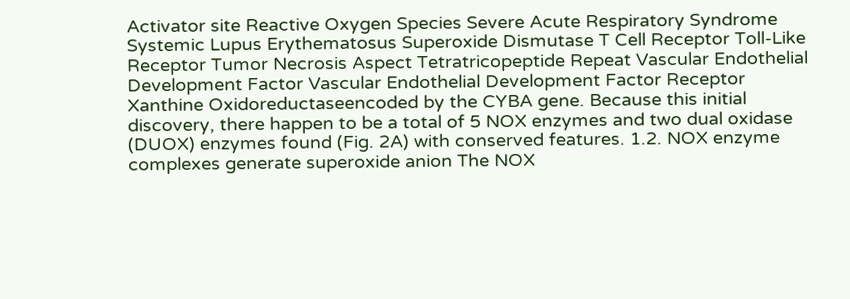Activator site Reactive Oxygen Species Severe Acute Respiratory Syndrome Systemic Lupus Erythematosus Superoxide Dismutase T Cell Receptor Toll-Like Receptor Tumor Necrosis Aspect Tetratricopeptide Repeat Vascular Endothelial Development Factor Vascular Endothelial Development Factor Receptor Xanthine Oxidoreductaseencoded by the CYBA gene. Because this initial discovery, there happen to be a total of 5 NOX enzymes and two dual oxidase (DUOX) enzymes found (Fig. 2A) with conserved features. 1.2. NOX enzyme complexes generate superoxide anion The NOX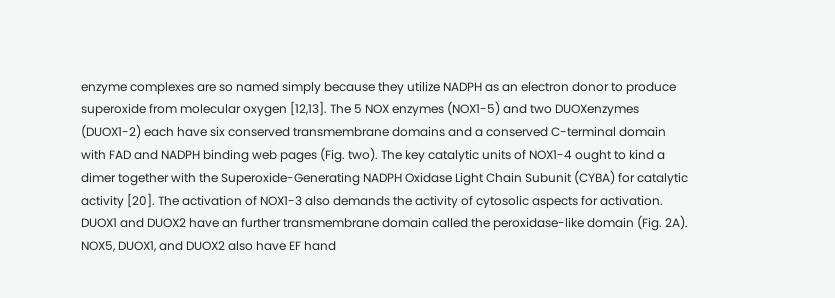enzyme complexes are so named simply because they utilize NADPH as an electron donor to produce superoxide from molecular oxygen [12,13]. The 5 NOX enzymes (NOX1-5) and two DUOXenzymes (DUOX1-2) each have six conserved transmembrane domains and a conserved C-terminal domain with FAD and NADPH binding web pages (Fig. two). The key catalytic units of NOX1-4 ought to kind a dimer together with the Superoxide-Generating NADPH Oxidase Light Chain Subunit (CYBA) for catalytic activity [20]. The activation of NOX1-3 also demands the activity of cytosolic aspects for activation. DUOX1 and DUOX2 have an further transmembrane domain called the peroxidase-like domain (Fig. 2A). NOX5, DUOX1, and DUOX2 also have EF hand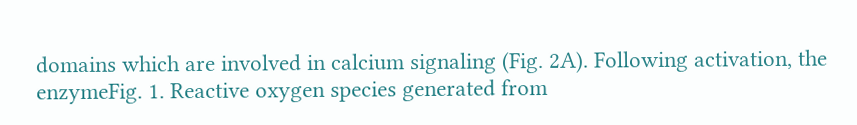domains which are involved in calcium signaling (Fig. 2A). Following activation, the enzymeFig. 1. Reactive oxygen species generated from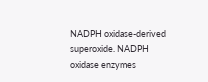NADPH oxidase-derived superoxide. NADPH oxidase enzymes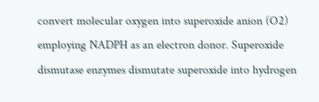convert molecular oxygen into superoxide anion (O2) employing NADPH as an electron donor. Superoxide dismutase enzymes dismutate superoxide into hydrogen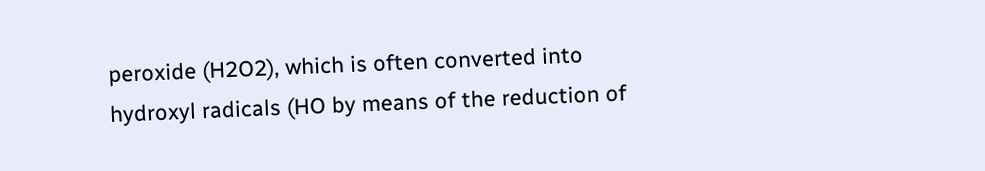peroxide (H2O2), which is often converted into hydroxyl radicals (HO by means of the reduction of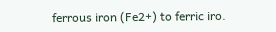ferrous iron (Fe2+) to ferric iro.